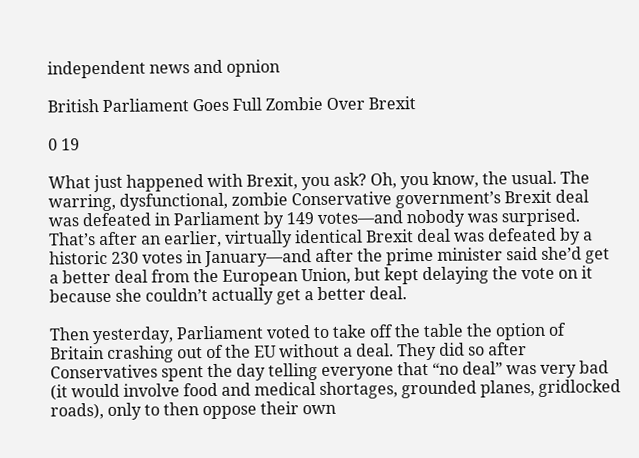independent news and opnion

British Parliament Goes Full Zombie Over Brexit

0 19

What just happened with Brexit, you ask? Oh, you know, the usual. The warring, dysfunctional, zombie Conservative government’s Brexit deal was defeated in Parliament by 149 votes—and nobody was surprised. That’s after an earlier, virtually identical Brexit deal was defeated by a historic 230 votes in January—and after the prime minister said she’d get a better deal from the European Union, but kept delaying the vote on it because she couldn’t actually get a better deal.

Then yesterday, Parliament voted to take off the table the option of Britain crashing out of the EU without a deal. They did so after Conservatives spent the day telling everyone that “no deal” was very bad (it would involve food and medical shortages, grounded planes, gridlocked roads), only to then oppose their own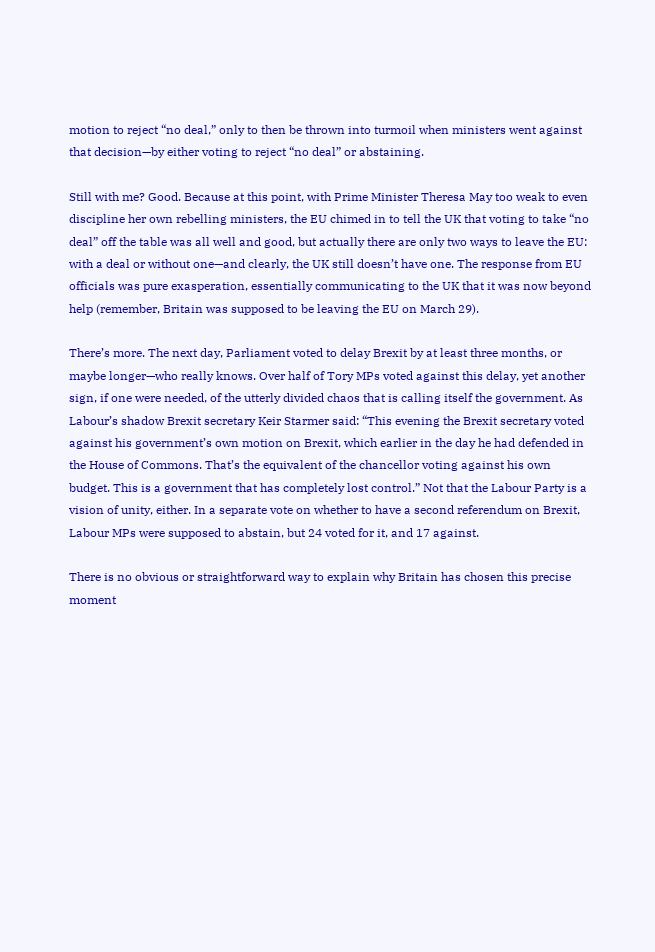motion to reject “no deal,” only to then be thrown into turmoil when ministers went against that decision—by either voting to reject “no deal” or abstaining.

Still with me? Good. Because at this point, with Prime Minister Theresa May too weak to even discipline her own rebelling ministers, the EU chimed in to tell the UK that voting to take “no deal” off the table was all well and good, but actually there are only two ways to leave the EU: with a deal or without one—and clearly, the UK still doesn’t have one. The response from EU officials was pure exasperation, essentially communicating to the UK that it was now beyond help (remember, Britain was supposed to be leaving the EU on March 29).

There’s more. The next day, Parliament voted to delay Brexit by at least three months, or maybe longer—who really knows. Over half of Tory MPs voted against this delay, yet another sign, if one were needed, of the utterly divided chaos that is calling itself the government. As Labour’s shadow Brexit secretary Keir Starmer said: “This evening the Brexit secretary voted against his government’s own motion on Brexit, which earlier in the day he had defended in the House of Commons. That’s the equivalent of the chancellor voting against his own budget. This is a government that has completely lost control.” Not that the Labour Party is a vision of unity, either. In a separate vote on whether to have a second referendum on Brexit, Labour MPs were supposed to abstain, but 24 voted for it, and 17 against.

There is no obvious or straightforward way to explain why Britain has chosen this precise moment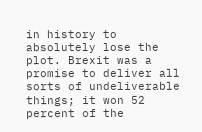in history to absolutely lose the plot. Brexit was a promise to deliver all sorts of undeliverable things; it won 52 percent of the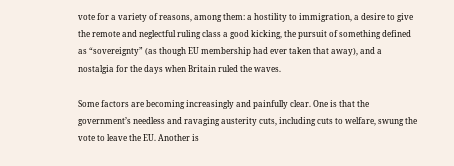vote for a variety of reasons, among them: a hostility to immigration, a desire to give the remote and neglectful ruling class a good kicking, the pursuit of something defined as “sovereignty” (as though EU membership had ever taken that away), and a nostalgia for the days when Britain ruled the waves.

Some factors are becoming increasingly and painfully clear. One is that the government’s needless and ravaging austerity cuts, including cuts to welfare, swung the vote to leave the EU. Another is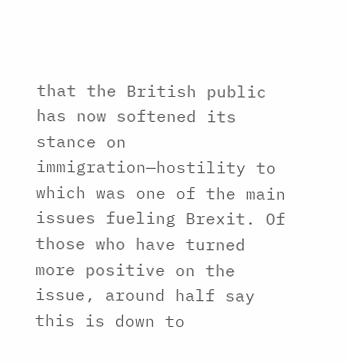that the British public has now softened its stance on immigration—hostility to which was one of the main issues fueling Brexit. Of those who have turned more positive on the issue, around half say this is down to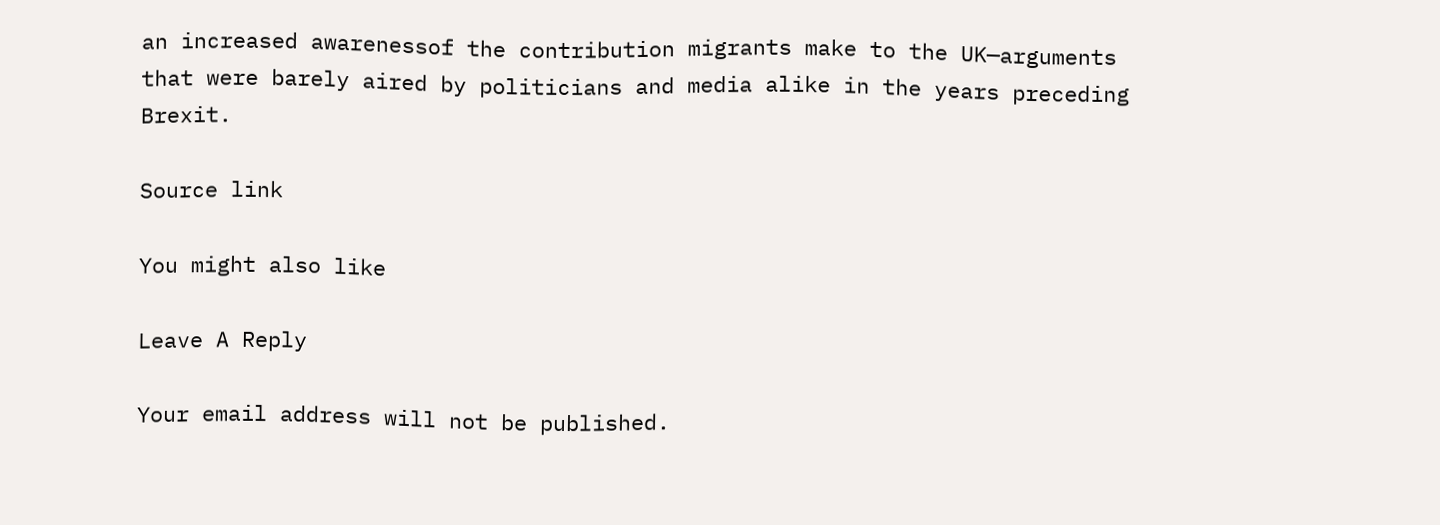an increased awarenessof the contribution migrants make to the UK—arguments that were barely aired by politicians and media alike in the years preceding Brexit.

Source link

You might also like

Leave A Reply

Your email address will not be published.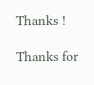Thanks !

Thanks for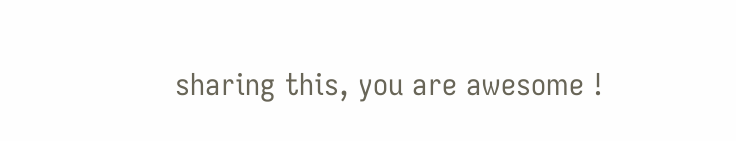sharing this, you are awesome !